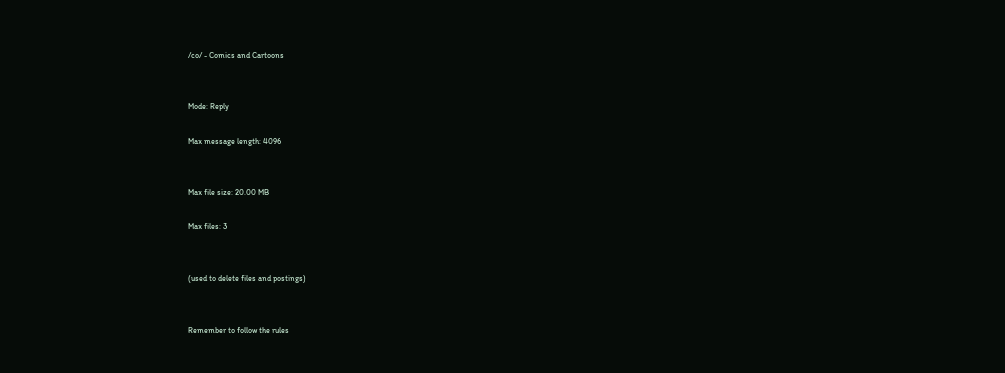/co/ - Comics and Cartoons


Mode: Reply

Max message length: 4096


Max file size: 20.00 MB

Max files: 3


(used to delete files and postings)


Remember to follow the rules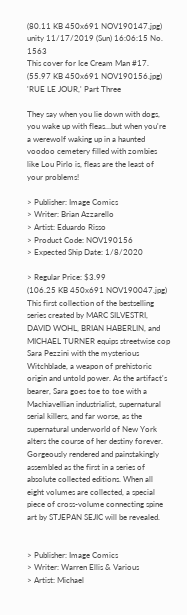(80.11 KB 450x691 NOV190147.jpg)
unity 11/17/2019 (Sun) 16:06:15 No. 1563
This cover for Ice Cream Man #17.
(55.97 KB 450x691 NOV190156.jpg)
'RUE LE JOUR,' Part Three

They say when you lie down with dogs, you wake up with fleas…but when you're a werewolf waking up in a haunted voodoo cemetery filled with zombies like Lou Pirlo is, fleas are the least of your problems!

> Publisher: Image Comics
> Writer: Brian Azzarello
> Artist: Eduardo Risso
> Product Code: NOV190156
> Expected Ship Date: 1/8/2020

> Regular Price: $3.99
(106.25 KB 450x691 NOV190047.jpg)
This first collection of the bestselling series created by MARC SILVESTRI, DAVID WOHL, BRIAN HABERLIN, and MICHAEL TURNER equips streetwise cop Sara Pezzini with the mysterious Witchblade, a weapon of prehistoric origin and untold power. As the artifact's bearer, Sara goes toe to toe with a Machiavellian industrialist, supernatural serial killers, and far worse, as the supernatural underworld of New York alters the course of her destiny forever. Gorgeously rendered and painstakingly assembled as the first in a series of absolute collected editions. When all eight volumes are collected, a special piece of cross-volume connecting spine art by STJEPAN SEJIC will be revealed.


> Publisher: Image Comics
> Writer: Warren Ellis & Various
> Artist: Michael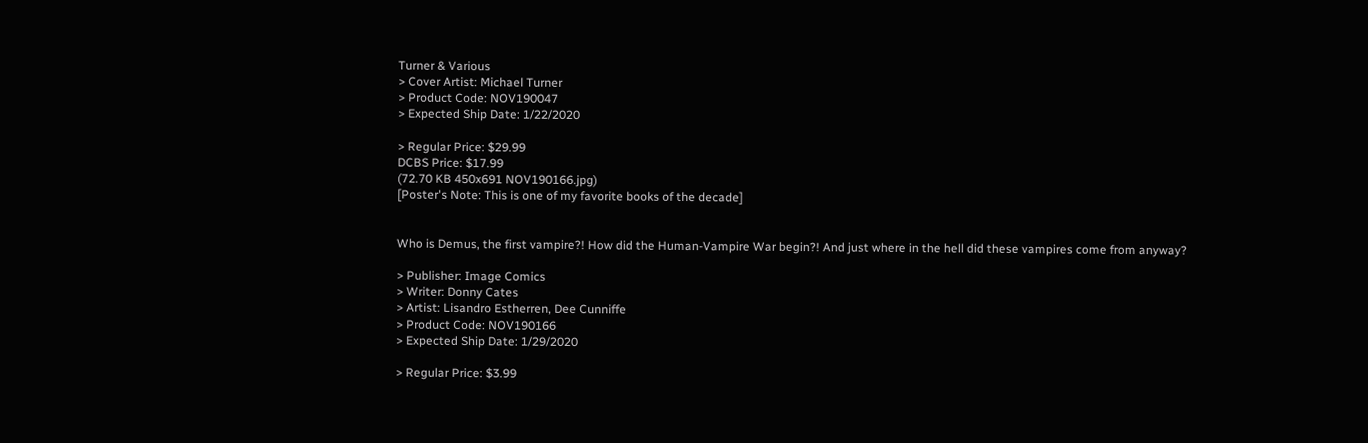Turner & Various
> Cover Artist: Michael Turner
> Product Code: NOV190047
> Expected Ship Date: 1/22/2020

> Regular Price: $29.99
DCBS Price: $17.99
(72.70 KB 450x691 NOV190166.jpg)
[Poster's Note: This is one of my favorite books of the decade]


Who is Demus, the first vampire?! How did the Human-Vampire War begin?! And just where in the hell did these vampires come from anyway?

> Publisher: Image Comics
> Writer: Donny Cates
> Artist: Lisandro Estherren, Dee Cunniffe
> Product Code: NOV190166
> Expected Ship Date: 1/29/2020

> Regular Price: $3.99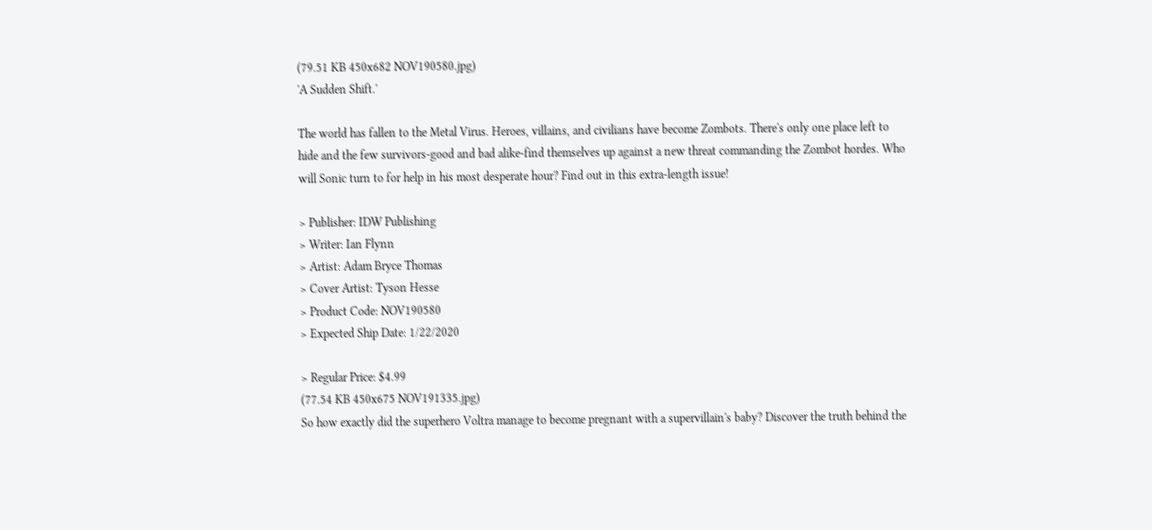(79.51 KB 450x682 NOV190580.jpg)
'A Sudden Shift.'

The world has fallen to the Metal Virus. Heroes, villains, and civilians have become Zombots. There's only one place left to hide and the few survivors-good and bad alike-find themselves up against a new threat commanding the Zombot hordes. Who will Sonic turn to for help in his most desperate hour? Find out in this extra-length issue!

> Publisher: IDW Publishing
> Writer: Ian Flynn
> Artist: Adam Bryce Thomas
> Cover Artist: Tyson Hesse
> Product Code: NOV190580
> Expected Ship Date: 1/22/2020

> Regular Price: $4.99
(77.54 KB 450x675 NOV191335.jpg)
So how exactly did the superhero Voltra manage to become pregnant with a supervillain's baby? Discover the truth behind the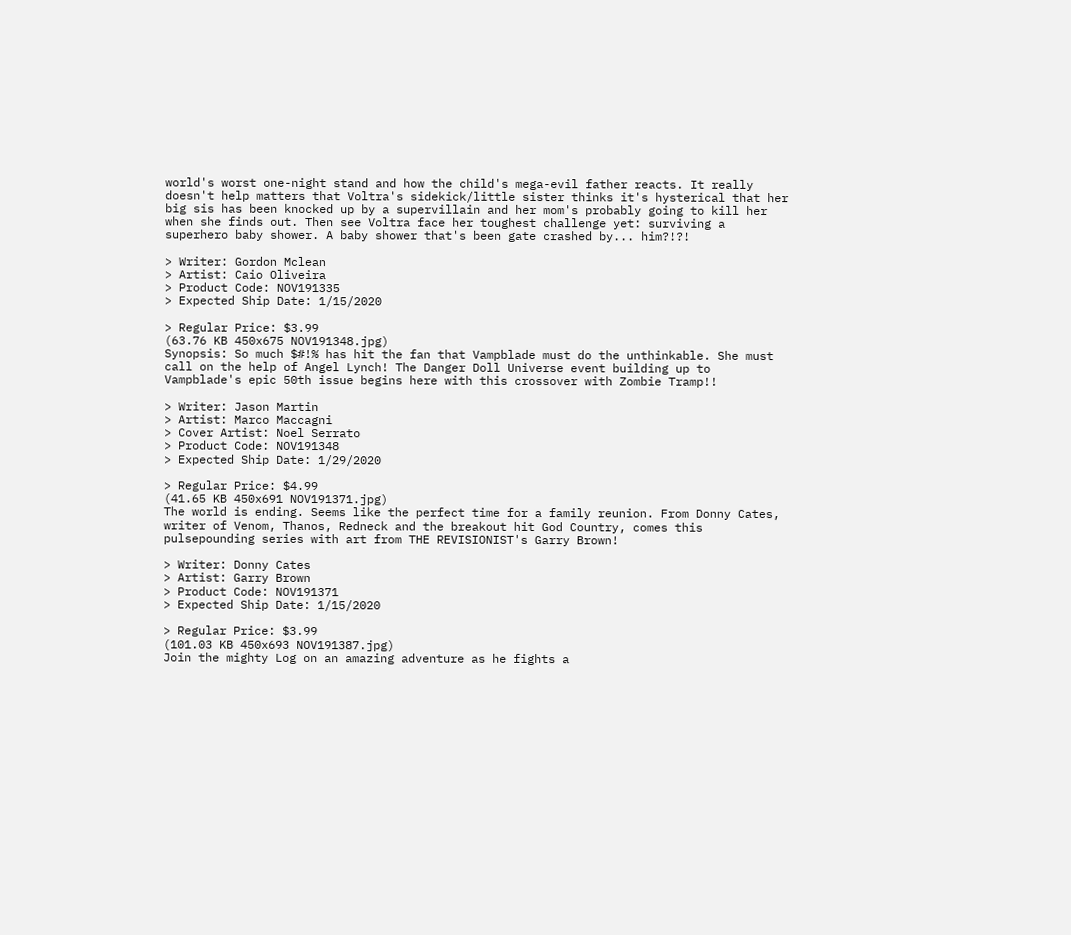world's worst one-night stand and how the child's mega-evil father reacts. It really doesn't help matters that Voltra's sidekick/little sister thinks it's hysterical that her big sis has been knocked up by a supervillain and her mom's probably going to kill her when she finds out. Then see Voltra face her toughest challenge yet: surviving a superhero baby shower. A baby shower that's been gate crashed by... him?!?!

> Writer: Gordon Mclean
> Artist: Caio Oliveira
> Product Code: NOV191335
> Expected Ship Date: 1/15/2020

> Regular Price: $3.99
(63.76 KB 450x675 NOV191348.jpg)
Synopsis: So much $#!% has hit the fan that Vampblade must do the unthinkable. She must call on the help of Angel Lynch! The Danger Doll Universe event building up to Vampblade's epic 50th issue begins here with this crossover with Zombie Tramp!!

> Writer: Jason Martin
> Artist: Marco Maccagni
> Cover Artist: Noel Serrato
> Product Code: NOV191348
> Expected Ship Date: 1/29/2020

> Regular Price: $4.99
(41.65 KB 450x691 NOV191371.jpg)
The world is ending. Seems like the perfect time for a family reunion. From Donny Cates, writer of Venom, Thanos, Redneck and the breakout hit God Country, comes this pulsepounding series with art from THE REVISIONIST's Garry Brown!

> Writer: Donny Cates
> Artist: Garry Brown
> Product Code: NOV191371
> Expected Ship Date: 1/15/2020

> Regular Price: $3.99
(101.03 KB 450x693 NOV191387.jpg)
Join the mighty Log on an amazing adventure as he fights a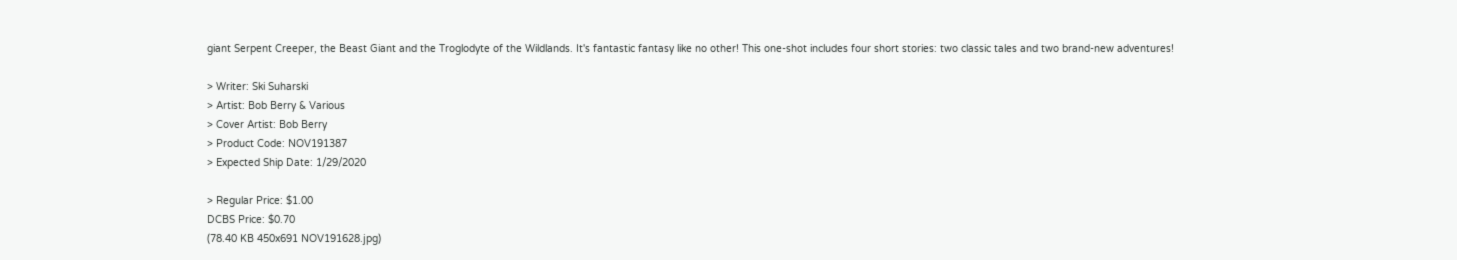giant Serpent Creeper, the Beast Giant and the Troglodyte of the Wildlands. It's fantastic fantasy like no other! This one-shot includes four short stories: two classic tales and two brand-new adventures!

> Writer: Ski Suharski
> Artist: Bob Berry & Various
> Cover Artist: Bob Berry
> Product Code: NOV191387
> Expected Ship Date: 1/29/2020

> Regular Price: $1.00
DCBS Price: $0.70
(78.40 KB 450x691 NOV191628.jpg)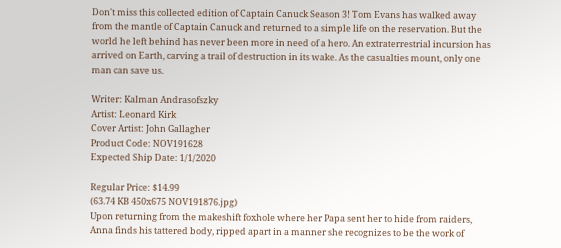Don't miss this collected edition of Captain Canuck Season 3! Tom Evans has walked away from the mantle of Captain Canuck and returned to a simple life on the reservation. But the world he left behind has never been more in need of a hero. An extraterrestrial incursion has arrived on Earth, carving a trail of destruction in its wake. As the casualties mount, only one man can save us.

Writer: Kalman Andrasofszky
Artist: Leonard Kirk
Cover Artist: John Gallagher
Product Code: NOV191628
Expected Ship Date: 1/1/2020

Regular Price: $14.99
(63.74 KB 450x675 NOV191876.jpg)
Upon returning from the makeshift foxhole where her Papa sent her to hide from raiders, Anna finds his tattered body, ripped apart in a manner she recognizes to be the work of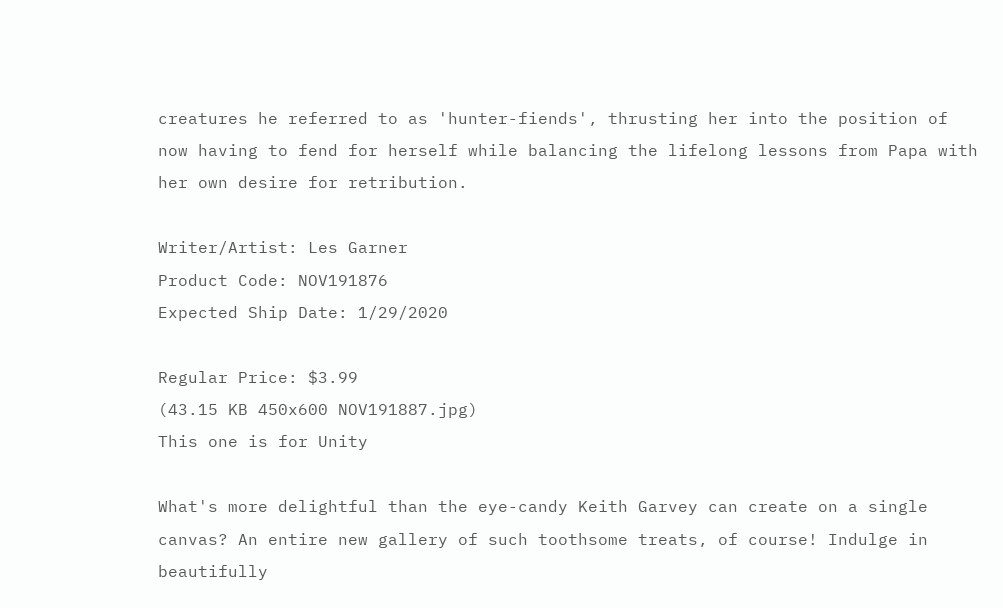creatures he referred to as 'hunter-fiends', thrusting her into the position of now having to fend for herself while balancing the lifelong lessons from Papa with her own desire for retribution.

Writer/Artist: Les Garner
Product Code: NOV191876
Expected Ship Date: 1/29/2020

Regular Price: $3.99
(43.15 KB 450x600 NOV191887.jpg)
This one is for Unity

What's more delightful than the eye-candy Keith Garvey can create on a single canvas? An entire new gallery of such toothsome treats, of course! Indulge in beautifully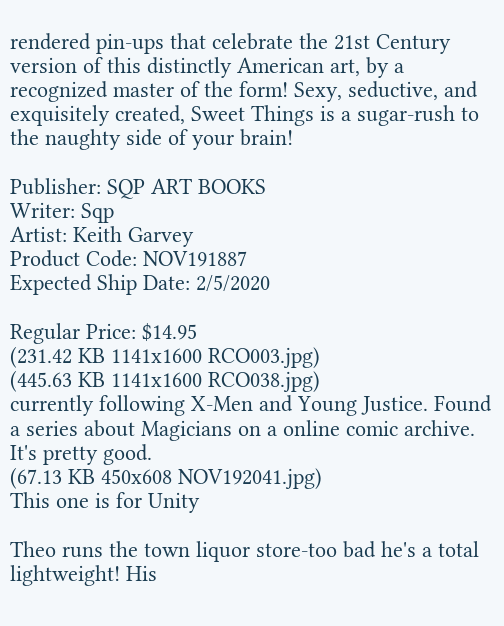rendered pin-ups that celebrate the 21st Century version of this distinctly American art, by a recognized master of the form! Sexy, seductive, and exquisitely created, Sweet Things is a sugar-rush to the naughty side of your brain!

Publisher: SQP ART BOOKS
Writer: Sqp
Artist: Keith Garvey
Product Code: NOV191887
Expected Ship Date: 2/5/2020

Regular Price: $14.95
(231.42 KB 1141x1600 RCO003.jpg)
(445.63 KB 1141x1600 RCO038.jpg)
currently following X-Men and Young Justice. Found a series about Magicians on a online comic archive. It's pretty good.
(67.13 KB 450x608 NOV192041.jpg)
This one is for Unity

Theo runs the town liquor store-too bad he's a total lightweight! His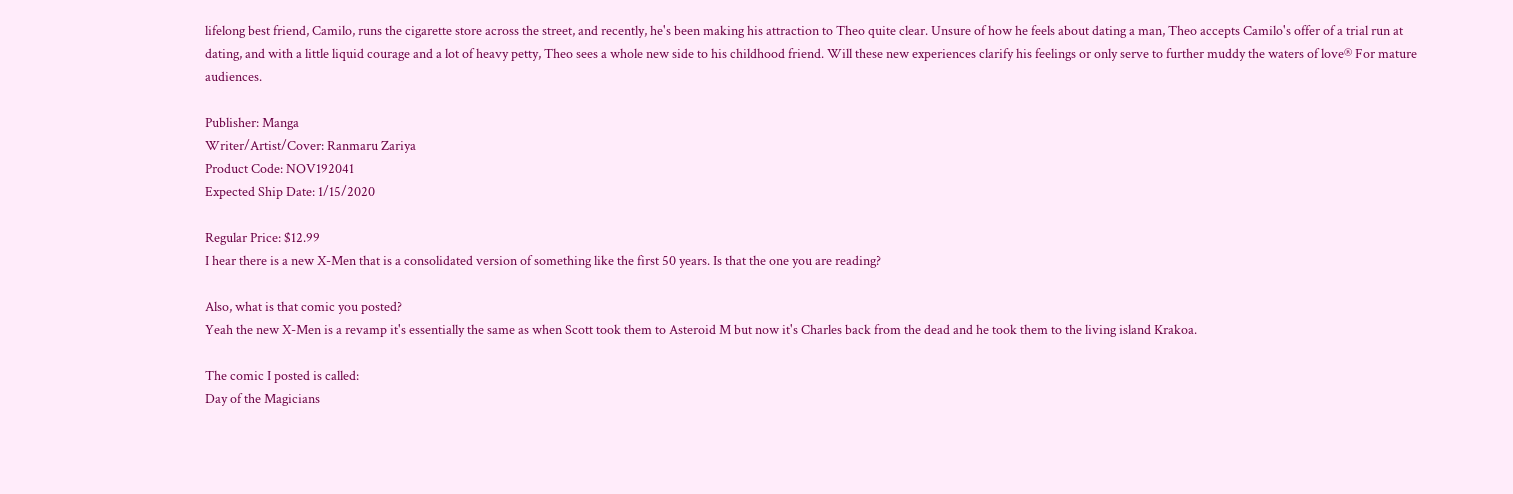lifelong best friend, Camilo, runs the cigarette store across the street, and recently, he's been making his attraction to Theo quite clear. Unsure of how he feels about dating a man, Theo accepts Camilo's offer of a trial run at dating, and with a little liquid courage and a lot of heavy petty, Theo sees a whole new side to his childhood friend. Will these new experiences clarify his feelings or only serve to further muddy the waters of love® For mature audiences.

Publisher: Manga
Writer/Artist/Cover: Ranmaru Zariya
Product Code: NOV192041
Expected Ship Date: 1/15/2020

Regular Price: $12.99
I hear there is a new X-Men that is a consolidated version of something like the first 50 years. Is that the one you are reading?

Also, what is that comic you posted?
Yeah the new X-Men is a revamp it's essentially the same as when Scott took them to Asteroid M but now it's Charles back from the dead and he took them to the living island Krakoa.

The comic I posted is called:
Day of the Magicians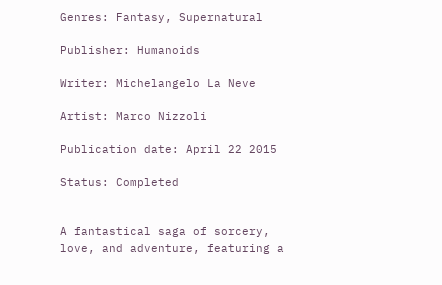Genres: Fantasy, Supernatural

Publisher: Humanoids

Writer: Michelangelo La Neve

Artist: Marco Nizzoli

Publication date: April 22 2015

Status: Completed


A fantastical saga of sorcery, love, and adventure, featuring a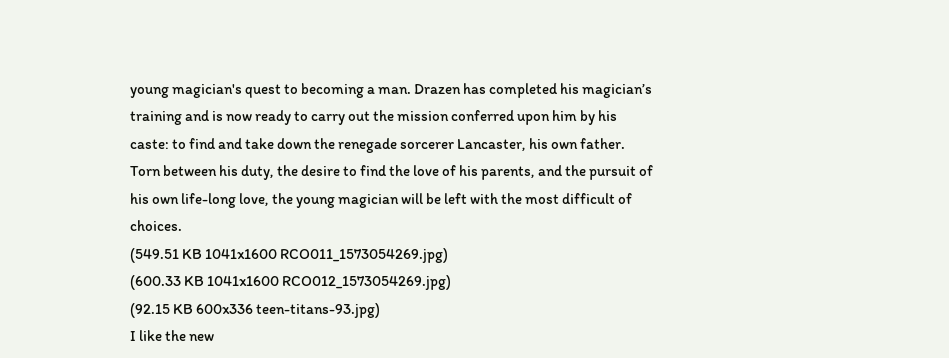young magician's quest to becoming a man. Drazen has completed his magician’s training and is now ready to carry out the mission conferred upon him by his caste: to find and take down the renegade sorcerer Lancaster, his own father. Torn between his duty, the desire to find the love of his parents, and the pursuit of his own life-long love, the young magician will be left with the most difficult of choices.
(549.51 KB 1041x1600 RCO011_1573054269.jpg)
(600.33 KB 1041x1600 RCO012_1573054269.jpg)
(92.15 KB 600x336 teen-titans-93.jpg)
I like the new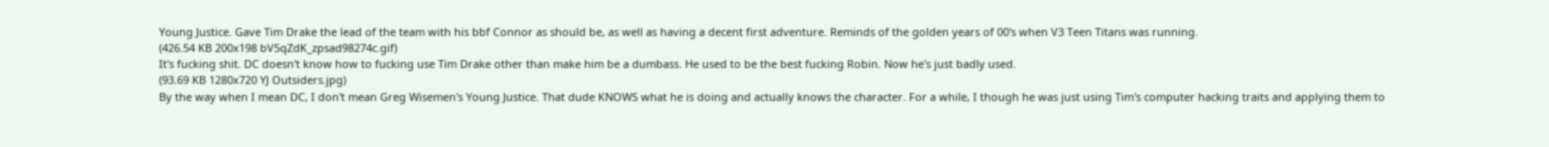Young Justice. Gave Tim Drake the lead of the team with his bbf Connor as should be, as well as having a decent first adventure. Reminds of the golden years of 00's when V3 Teen Titans was running.
(426.54 KB 200x198 bV5qZdK_zpsad98274c.gif)
It's fucking shit. DC doesn't know how to fucking use Tim Drake other than make him be a dumbass. He used to be the best fucking Robin. Now he's just badly used.
(93.69 KB 1280x720 YJ Outsiders.jpg)
By the way when I mean DC, I don't mean Greg Wisemen's Young Justice. That dude KNOWS what he is doing and actually knows the character. For a while, I though he was just using Tim's computer hacking traits and applying them to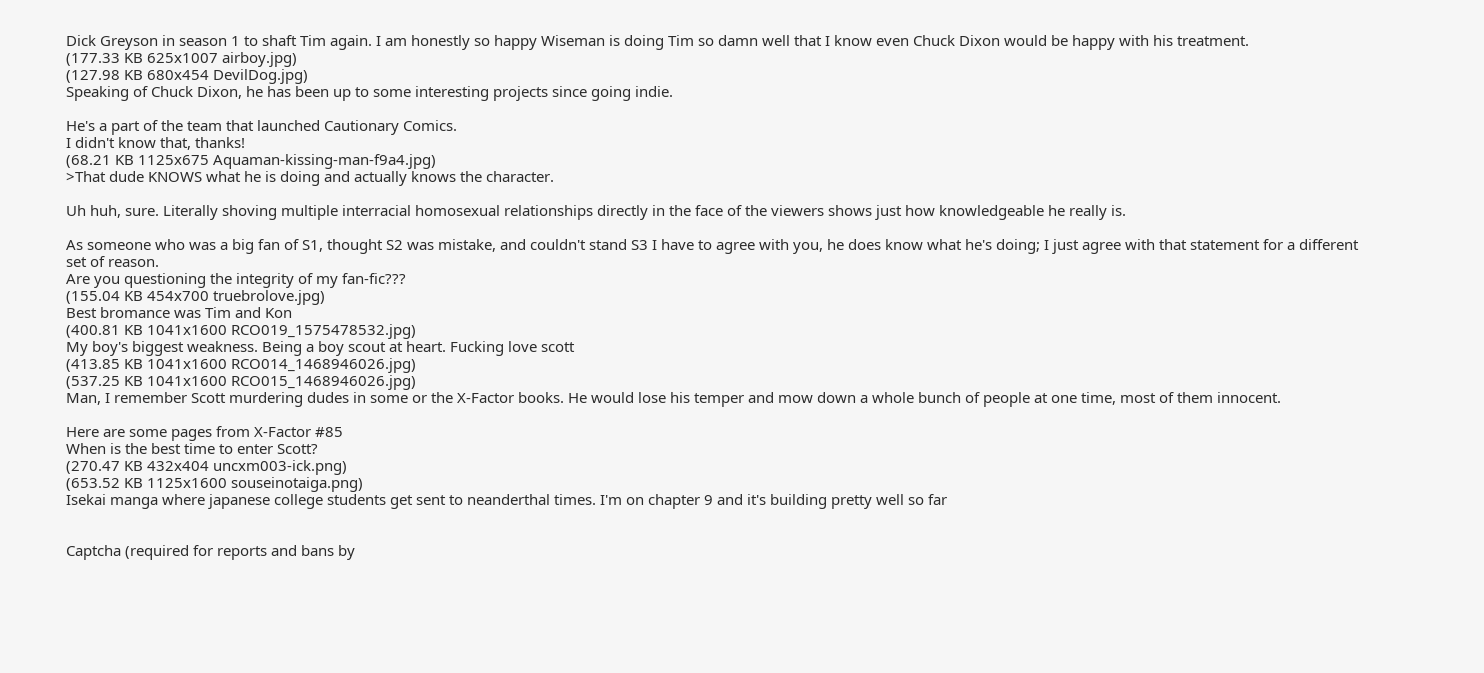Dick Greyson in season 1 to shaft Tim again. I am honestly so happy Wiseman is doing Tim so damn well that I know even Chuck Dixon would be happy with his treatment.
(177.33 KB 625x1007 airboy.jpg)
(127.98 KB 680x454 DevilDog.jpg)
Speaking of Chuck Dixon, he has been up to some interesting projects since going indie.

He's a part of the team that launched Cautionary Comics.
I didn't know that, thanks!
(68.21 KB 1125x675 Aquaman-kissing-man-f9a4.jpg)
>That dude KNOWS what he is doing and actually knows the character.

Uh huh, sure. Literally shoving multiple interracial homosexual relationships directly in the face of the viewers shows just how knowledgeable he really is.

As someone who was a big fan of S1, thought S2 was mistake, and couldn't stand S3 I have to agree with you, he does know what he's doing; I just agree with that statement for a different set of reason.
Are you questioning the integrity of my fan-fic???
(155.04 KB 454x700 truebrolove.jpg)
Best bromance was Tim and Kon
(400.81 KB 1041x1600 RCO019_1575478532.jpg)
My boy's biggest weakness. Being a boy scout at heart. Fucking love scott
(413.85 KB 1041x1600 RCO014_1468946026.jpg)
(537.25 KB 1041x1600 RCO015_1468946026.jpg)
Man, I remember Scott murdering dudes in some or the X-Factor books. He would lose his temper and mow down a whole bunch of people at one time, most of them innocent.

Here are some pages from X-Factor #85
When is the best time to enter Scott?
(270.47 KB 432x404 uncxm003-ick.png)
(653.52 KB 1125x1600 souseinotaiga.png)
Isekai manga where japanese college students get sent to neanderthal times. I'm on chapter 9 and it's building pretty well so far


Captcha (required for reports and bans by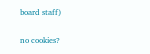board staff)

no cookies?